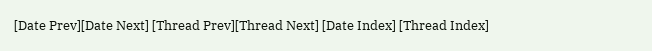[Date Prev][Date Next] [Thread Prev][Thread Next] [Date Index] [Thread Index]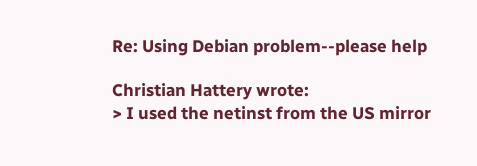Re: Using Debian problem--please help

Christian Hattery wrote:
> I used the netinst from the US mirror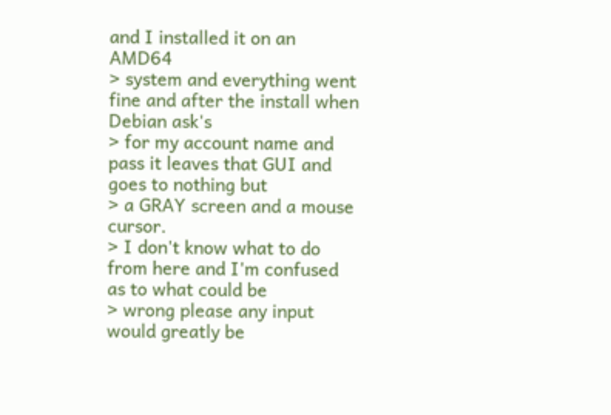and I installed it on an AMD64
> system and everything went fine and after the install when Debian ask's
> for my account name and pass it leaves that GUI and goes to nothing but
> a GRAY screen and a mouse cursor.
> I don't know what to do from here and I'm confused as to what could be
> wrong please any input would greatly be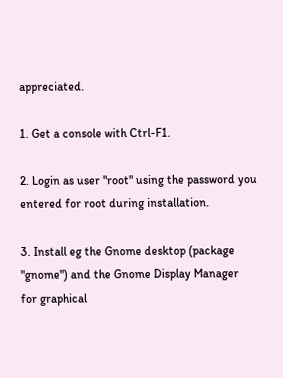appreciated.

1. Get a console with Ctrl-F1.

2. Login as user "root" using the password you entered for root during installation.

3. Install eg the Gnome desktop (package "gnome") and the Gnome Display Manager
for graphical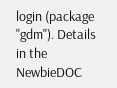login (package "gdm"). Details in the NewbieDOC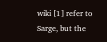wiki [1] refer to
Sarge, but the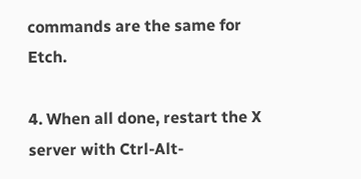commands are the same for Etch.

4. When all done, restart the X server with Ctrl-Alt-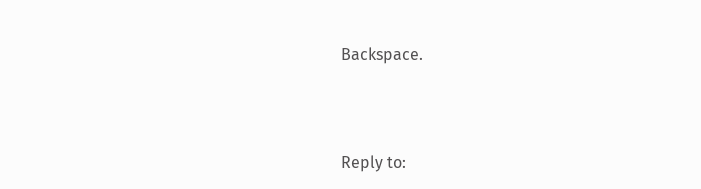Backspace.



Reply to: